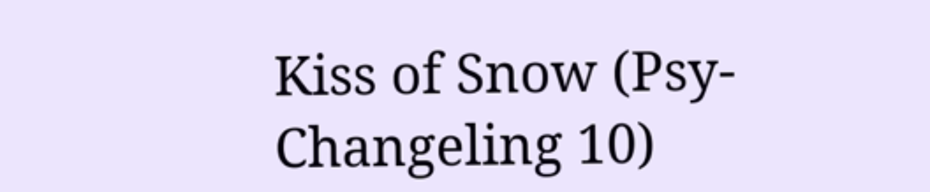Kiss of Snow (Psy-Changeling 10)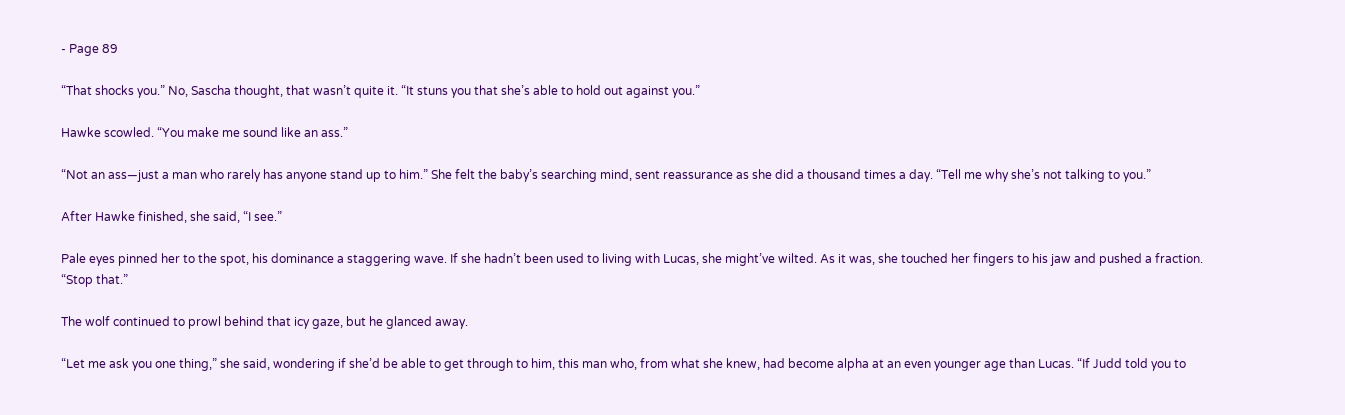- Page 89

“That shocks you.” No, Sascha thought, that wasn’t quite it. “It stuns you that she’s able to hold out against you.”

Hawke scowled. “You make me sound like an ass.”

“Not an ass—just a man who rarely has anyone stand up to him.” She felt the baby’s searching mind, sent reassurance as she did a thousand times a day. “Tell me why she’s not talking to you.”

After Hawke finished, she said, “I see.”

Pale eyes pinned her to the spot, his dominance a staggering wave. If she hadn’t been used to living with Lucas, she might’ve wilted. As it was, she touched her fingers to his jaw and pushed a fraction. “Stop that.”

The wolf continued to prowl behind that icy gaze, but he glanced away.

“Let me ask you one thing,” she said, wondering if she’d be able to get through to him, this man who, from what she knew, had become alpha at an even younger age than Lucas. “If Judd told you to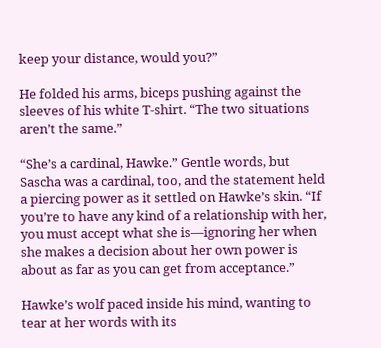keep your distance, would you?”

He folded his arms, biceps pushing against the sleeves of his white T-shirt. “The two situations aren’t the same.”

“She’s a cardinal, Hawke.” Gentle words, but Sascha was a cardinal, too, and the statement held a piercing power as it settled on Hawke’s skin. “If you’re to have any kind of a relationship with her, you must accept what she is—ignoring her when she makes a decision about her own power is about as far as you can get from acceptance.”

Hawke’s wolf paced inside his mind, wanting to tear at her words with its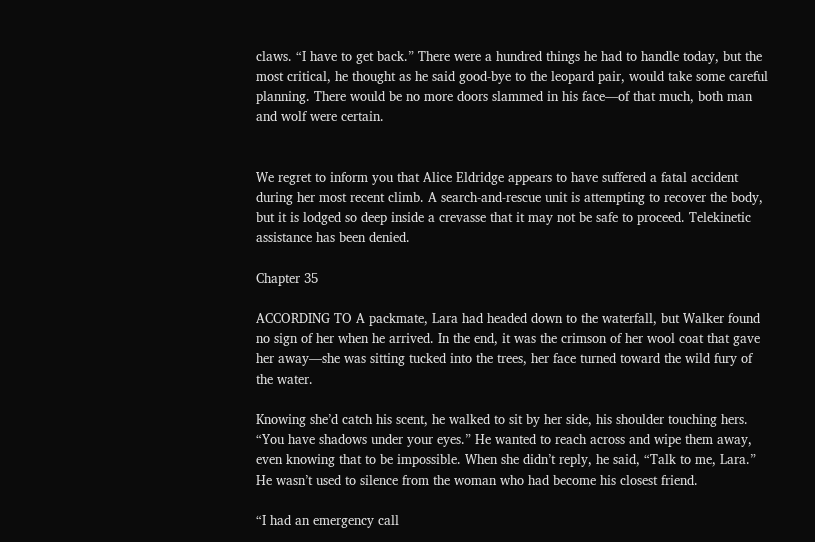claws. “I have to get back.” There were a hundred things he had to handle today, but the most critical, he thought as he said good-bye to the leopard pair, would take some careful planning. There would be no more doors slammed in his face—of that much, both man and wolf were certain.


We regret to inform you that Alice Eldridge appears to have suffered a fatal accident during her most recent climb. A search-and-rescue unit is attempting to recover the body, but it is lodged so deep inside a crevasse that it may not be safe to proceed. Telekinetic assistance has been denied.

Chapter 35

ACCORDING TO A packmate, Lara had headed down to the waterfall, but Walker found no sign of her when he arrived. In the end, it was the crimson of her wool coat that gave her away—she was sitting tucked into the trees, her face turned toward the wild fury of the water.

Knowing she’d catch his scent, he walked to sit by her side, his shoulder touching hers. “You have shadows under your eyes.” He wanted to reach across and wipe them away, even knowing that to be impossible. When she didn’t reply, he said, “Talk to me, Lara.” He wasn’t used to silence from the woman who had become his closest friend.

“I had an emergency call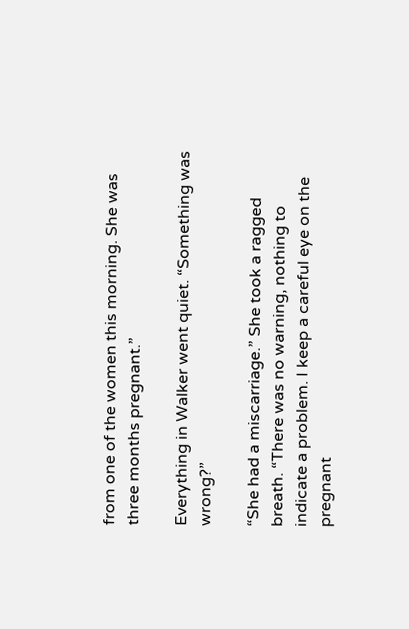from one of the women this morning. She was three months pregnant.”

Everything in Walker went quiet. “Something was wrong?”

“She had a miscarriage.” She took a ragged breath. “There was no warning, nothing to indicate a problem. I keep a careful eye on the pregnant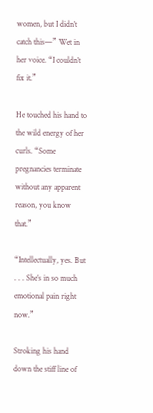women, but I didn’t catch this—” Wet in her voice. “I couldn’t fix it.”

He touched his hand to the wild energy of her curls. “Some pregnancies terminate without any apparent reason, you know that.”

“Intellectually, yes. But . . . She’s in so much emotional pain right now.”

Stroking his hand down the stiff line of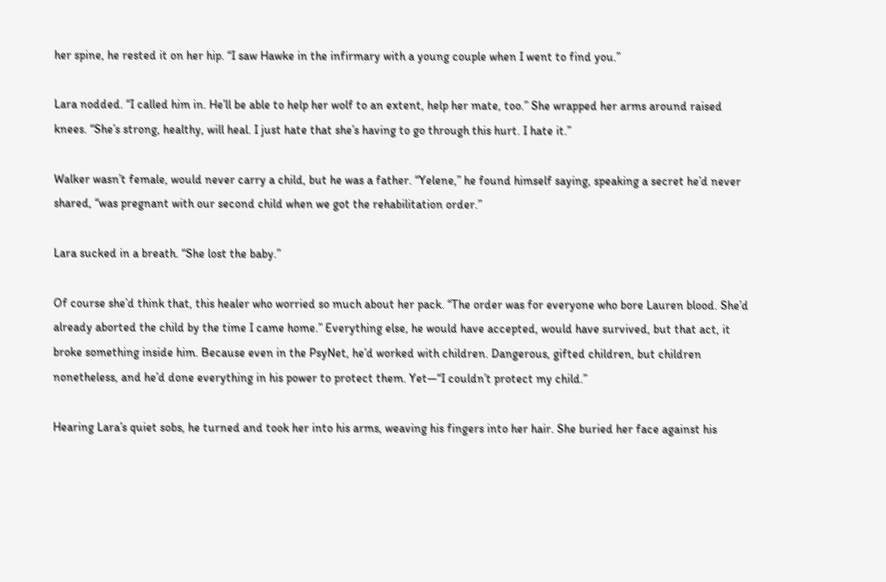her spine, he rested it on her hip. “I saw Hawke in the infirmary with a young couple when I went to find you.”

Lara nodded. “I called him in. He’ll be able to help her wolf to an extent, help her mate, too.” She wrapped her arms around raised knees. “She’s strong, healthy, will heal. I just hate that she’s having to go through this hurt. I hate it.”

Walker wasn’t female, would never carry a child, but he was a father. “Yelene,” he found himself saying, speaking a secret he’d never shared, “was pregnant with our second child when we got the rehabilitation order.”

Lara sucked in a breath. “She lost the baby.”

Of course she’d think that, this healer who worried so much about her pack. “The order was for everyone who bore Lauren blood. She’d already aborted the child by the time I came home.” Everything else, he would have accepted, would have survived, but that act, it broke something inside him. Because even in the PsyNet, he’d worked with children. Dangerous, gifted children, but children nonetheless, and he’d done everything in his power to protect them. Yet—“I couldn’t protect my child.”

Hearing Lara’s quiet sobs, he turned and took her into his arms, weaving his fingers into her hair. She buried her face against his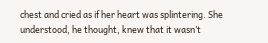chest and cried as if her heart was splintering. She understood, he thought, knew that it wasn’t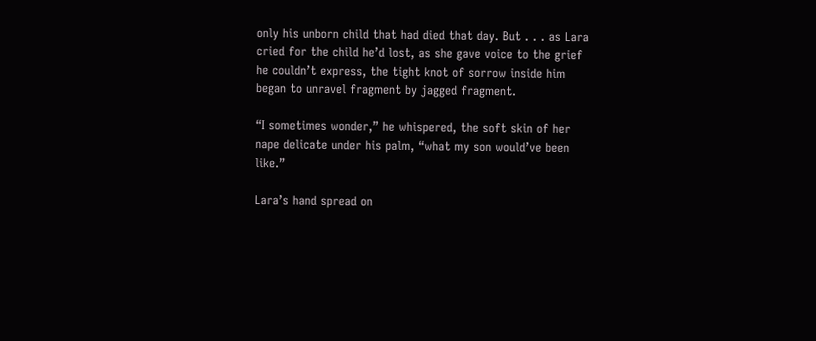only his unborn child that had died that day. But . . . as Lara cried for the child he’d lost, as she gave voice to the grief he couldn’t express, the tight knot of sorrow inside him began to unravel fragment by jagged fragment.

“I sometimes wonder,” he whispered, the soft skin of her nape delicate under his palm, “what my son would’ve been like.”

Lara’s hand spread on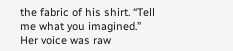the fabric of his shirt. “Tell me what you imagined.” Her voice was raw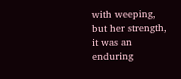with weeping, but her strength, it was an enduring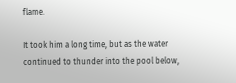flame.

It took him a long time, but as the water continued to thunder into the pool below,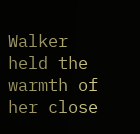Walker held the warmth of her close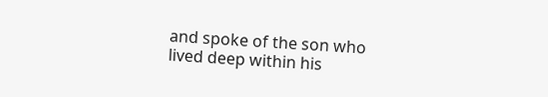and spoke of the son who lived deep within his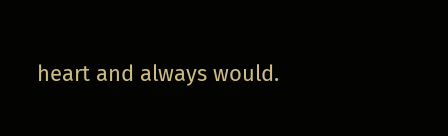heart and always would.